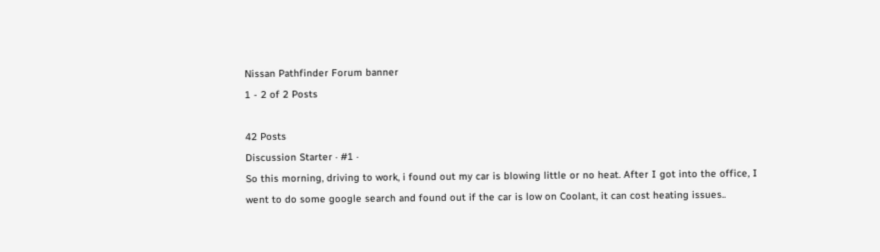Nissan Pathfinder Forum banner
1 - 2 of 2 Posts

42 Posts
Discussion Starter · #1 ·
So this morning, driving to work, i found out my car is blowing little or no heat. After I got into the office, I went to do some google search and found out if the car is low on Coolant, it can cost heating issues..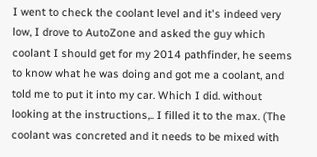I went to check the coolant level and it's indeed very low, I drove to AutoZone and asked the guy which coolant I should get for my 2014 pathfinder, he seems to know what he was doing and got me a coolant, and told me to put it into my car. Which I did. without looking at the instructions,.. I filled it to the max. (The coolant was concreted and it needs to be mixed with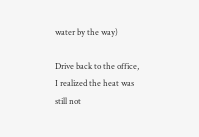water by the way)

Drive back to the office, I realized the heat was still not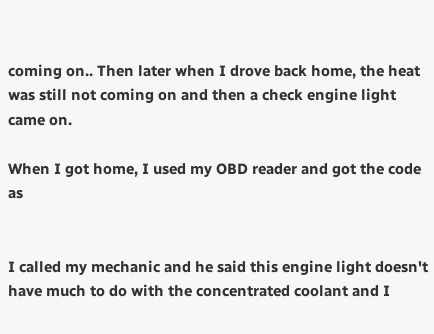coming on.. Then later when I drove back home, the heat was still not coming on and then a check engine light came on.

When I got home, I used my OBD reader and got the code as


I called my mechanic and he said this engine light doesn't have much to do with the concentrated coolant and I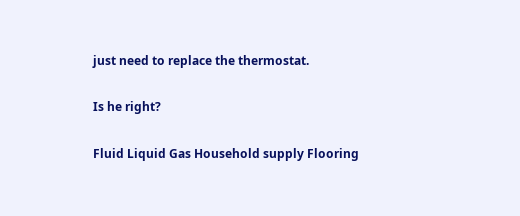just need to replace the thermostat.

Is he right?

Fluid Liquid Gas Household supply Flooring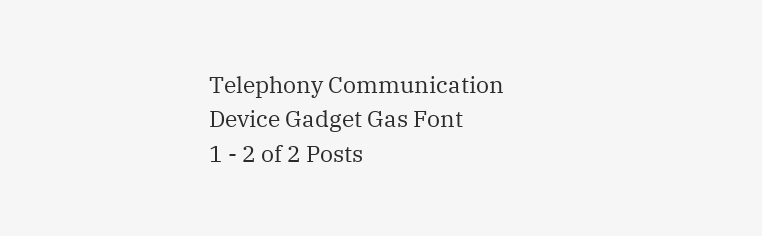Telephony Communication Device Gadget Gas Font
1 - 2 of 2 Posts